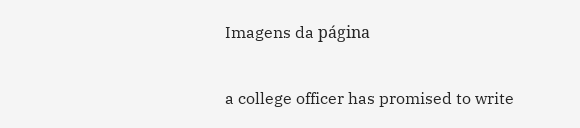Imagens da página

a college officer has promised to write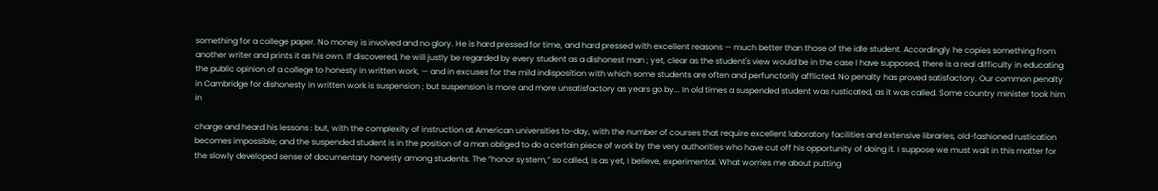something for a college paper. No money is involved and no glory. He is hard pressed for time, and hard pressed with excellent reasons — much better than those of the idle student. Accordingly he copies something from another writer and prints it as his own. If discovered, he will justly be regarded by every student as a dishonest man ; yet, clear as the student's view would be in the case I have supposed, there is a real difficulty in educating the public opinion of a college to honesty in written work, — and in excuses for the mild indisposition with which some students are often and perfunctorily afflicted. No penalty has proved satisfactory. Our common penalty in Cambridge for dishonesty in written work is suspension ; but suspension is more and more unsatisfactory as years go by... In old times a suspended student was rusticated, as it was called. Some country minister took him in

charge and heard his lessons : but, with the complexity of instruction at American universities to-day, with the number of courses that require excellent laboratory facilities and extensive libraries, old-fashioned rustication becomes impossible; and the suspended student is in the position of a man obliged to do a certain piece of work by the very authorities who have cut off his opportunity of doing it. I suppose we must wait in this matter for the slowly developed sense of documentary honesty among students. The “honor system,” so called, is as yet, I believe, experimental. What worries me about putting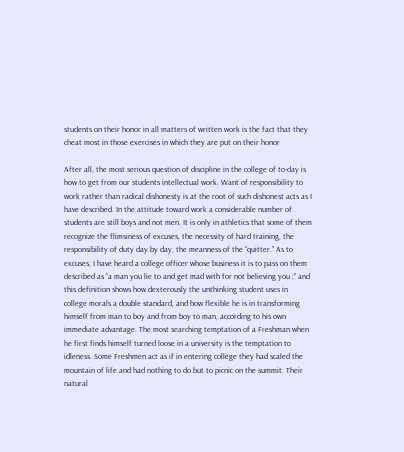students on their honor in all matters of written work is the fact that they cheat most in those exercises in which they are put on their honor

After all, the most serious question of discipline in the college of to-day is how to get from our students intellectual work. Want of responsibility to work rather than radical dishonesty is at the root of such dishonest acts as I have described. In the attitude toward work a considerable number of students are still boys and not men. It is only in athletics that some of them recognize the flimsiness of excuses, the necessity of hard training, the responsibility of duty day by day, the meanness of the “quitter.” As to excuses, I have heard a college officer whose business it is to pass on them described as “a man you lie to and get mad with for not believing you ;” and this definition shows how dexterously the unthinking student uses in college morals a double standard, and how flexible he is in transforming himself from man to boy and from boy to man, according to his own immediate advantage. The most searching temptation of a Freshman when he first finds himself turned loose in a university is the temptation to idleness. Some Freshmen act as if in entering college they had scaled the mountain of life and had nothing to do but to picnic on the summit. Their natural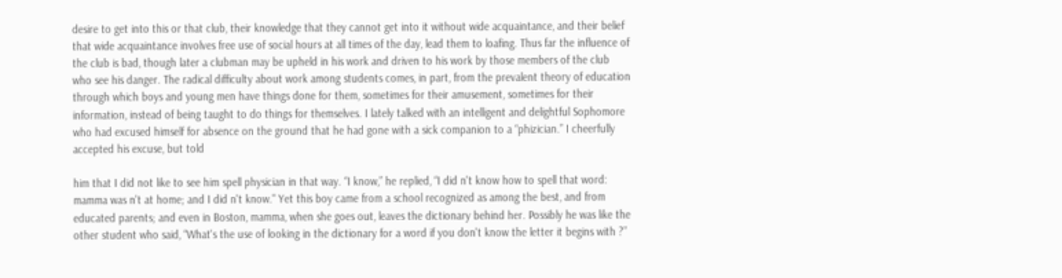desire to get into this or that club, their knowledge that they cannot get into it without wide acquaintance, and their belief that wide acquaintance involves free use of social hours at all times of the day, lead them to loafing. Thus far the influence of the club is bad, though later a clubman may be upheld in his work and driven to his work by those members of the club who see his danger. The radical difficulty about work among students comes, in part, from the prevalent theory of education through which boys and young men have things done for them, sometimes for their amusement, sometimes for their information, instead of being taught to do things for themselves. I lately talked with an intelligent and delightful Sophomore who had excused himself for absence on the ground that he had gone with a sick companion to a “phizician.” I cheerfully accepted his excuse, but told

him that I did not like to see him spell physician in that way. “I know,” he replied, “I did n't know how to spell that word: mamma was n't at home; and I did n't know." Yet this boy came from a school recognized as among the best, and from educated parents; and even in Boston, mamma, when she goes out, leaves the dictionary behind her. Possibly he was like the other student who said, “What's the use of looking in the dictionary for a word if you don't know the letter it begins with ?”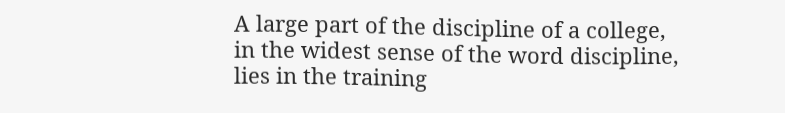A large part of the discipline of a college, in the widest sense of the word discipline, lies in the training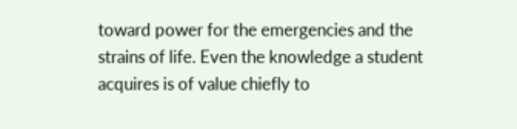toward power for the emergencies and the strains of life. Even the knowledge a student acquires is of value chiefly to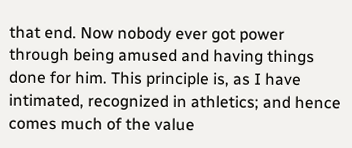that end. Now nobody ever got power through being amused and having things done for him. This principle is, as I have intimated, recognized in athletics; and hence comes much of the value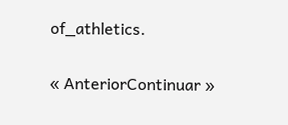of_athletics.

« AnteriorContinuar »